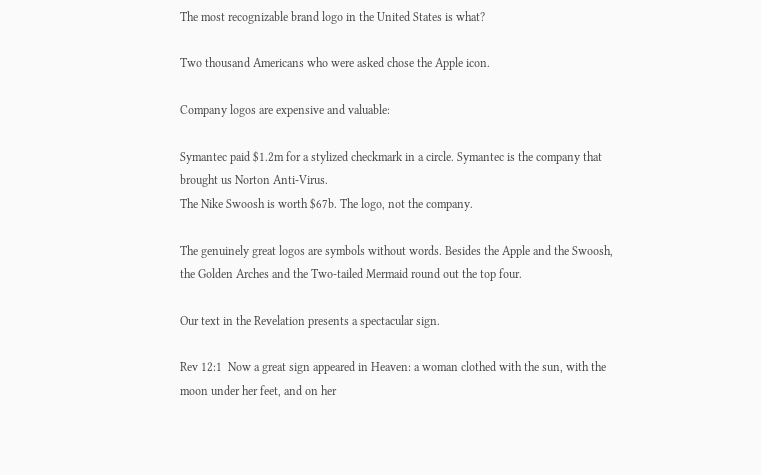The most recognizable brand logo in the United States is what?

Two thousand Americans who were asked chose the Apple icon.

Company logos are expensive and valuable:

Symantec paid $1.2m for a stylized checkmark in a circle. Symantec is the company that brought us Norton Anti-Virus.
The Nike Swoosh is worth $67b. The logo, not the company.

The genuinely great logos are symbols without words. Besides the Apple and the Swoosh, the Golden Arches and the Two-tailed Mermaid round out the top four.

Our text in the Revelation presents a spectacular sign.

Rev 12:1  Now a great sign appeared in Heaven: a woman clothed with the sun, with the moon under her feet, and on her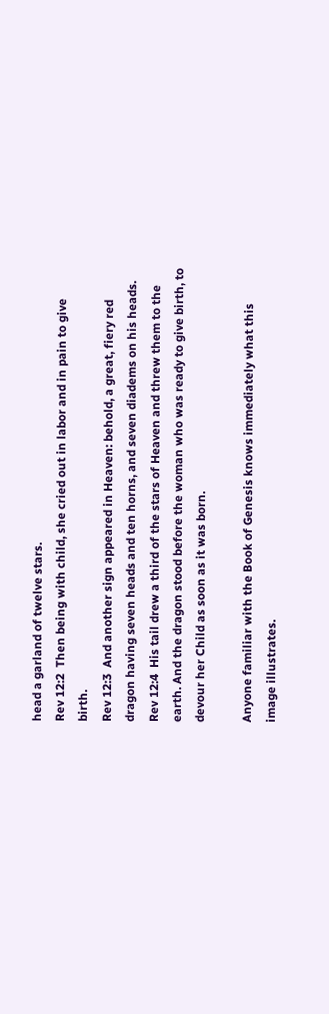head a garland of twelve stars.
Rev 12:2  Then being with child, she cried out in labor and in pain to give birth.
Rev 12:3  And another sign appeared in Heaven: behold, a great, fiery red dragon having seven heads and ten horns, and seven diadems on his heads.
Rev 12:4  His tail drew a third of the stars of Heaven and threw them to the earth. And the dragon stood before the woman who was ready to give birth, to devour her Child as soon as it was born.

Anyone familiar with the Book of Genesis knows immediately what this image illustrates.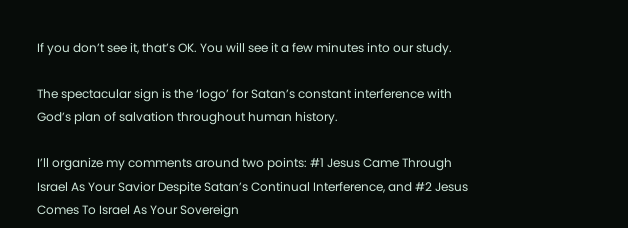If you don’t see it, that’s OK. You will see it a few minutes into our study.

The spectacular sign is the ‘logo’ for Satan’s constant interference with God’s plan of salvation throughout human history.

I’ll organize my comments around two points: #1 Jesus Came Through Israel As Your Savior Despite Satan’s Continual Interference, and #2 Jesus Comes To Israel As Your Sovereign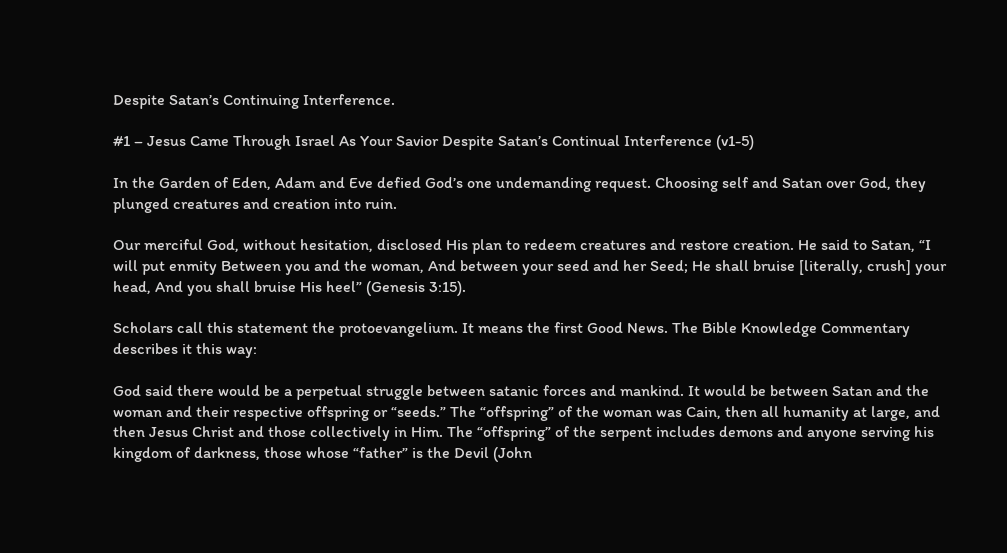Despite Satan’s Continuing Interference.

#1 – Jesus Came Through Israel As Your Savior Despite Satan’s Continual Interference (v1-5)

In the Garden of Eden, Adam and Eve defied God’s one undemanding request. Choosing self and Satan over God, they plunged creatures and creation into ruin.

Our merciful God, without hesitation, disclosed His plan to redeem creatures and restore creation. He said to Satan, “I will put enmity Between you and the woman, And between your seed and her Seed; He shall bruise [literally, crush] your head, And you shall bruise His heel” (Genesis 3:15).

Scholars call this statement the protoevangelium. It means the first Good News. The Bible Knowledge Commentary describes it this way:

God said there would be a perpetual struggle between satanic forces and mankind. It would be between Satan and the woman and their respective offspring or “seeds.” The “offspring” of the woman was Cain, then all humanity at large, and then Jesus Christ and those collectively in Him. The “offspring” of the serpent includes demons and anyone serving his kingdom of darkness, those whose “father” is the Devil (John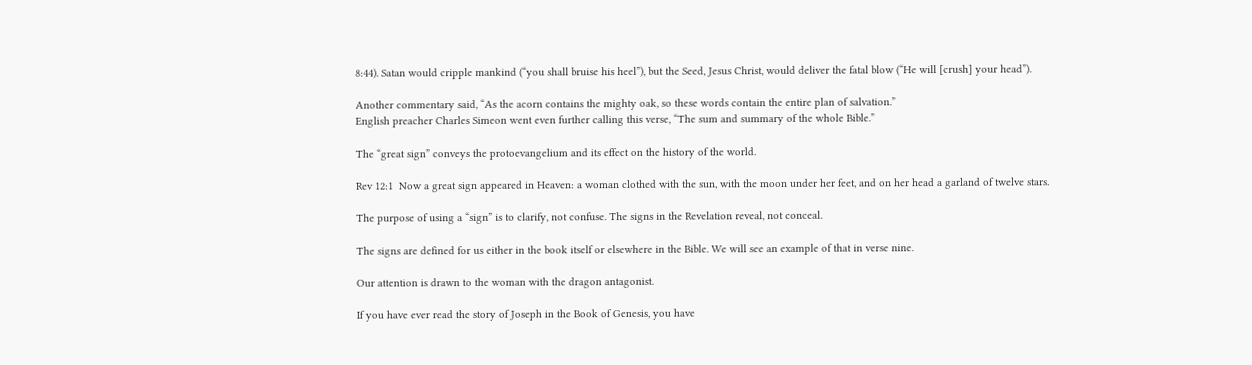8:44). Satan would cripple mankind (“you shall bruise his heel”), but the Seed, Jesus Christ, would deliver the fatal blow (“He will [crush] your head”).

Another commentary said, “As the acorn contains the mighty oak, so these words contain the entire plan of salvation.”
English preacher Charles Simeon went even further calling this verse, “The sum and summary of the whole Bible.”

The “great sign” conveys the protoevangelium and its effect on the history of the world.

Rev 12:1  Now a great sign appeared in Heaven: a woman clothed with the sun, with the moon under her feet, and on her head a garland of twelve stars.

The purpose of using a “sign” is to clarify, not confuse. The signs in the Revelation reveal, not conceal.

The signs are defined for us either in the book itself or elsewhere in the Bible. We will see an example of that in verse nine.

Our attention is drawn to the woman with the dragon antagonist.

If you have ever read the story of Joseph in the Book of Genesis, you have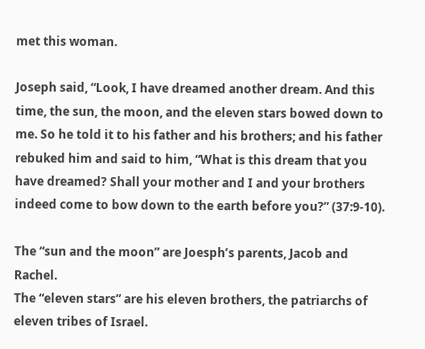met this woman.

Joseph said, “Look, I have dreamed another dream. And this time, the sun, the moon, and the eleven stars bowed down to me. So he told it to his father and his brothers; and his father rebuked him and said to him, “What is this dream that you have dreamed? Shall your mother and I and your brothers indeed come to bow down to the earth before you?” (37:9-10).

The “sun and the moon” are Joesph’s parents, Jacob and Rachel.
The “eleven stars” are his eleven brothers, the patriarchs of eleven tribes of Israel.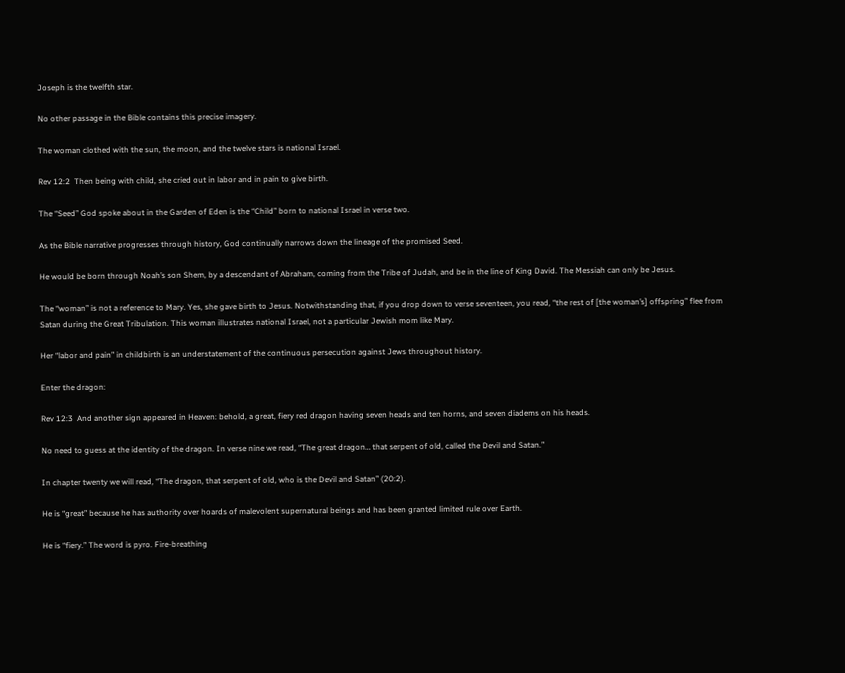Joseph is the twelfth star.

No other passage in the Bible contains this precise imagery.

The woman clothed with the sun, the moon, and the twelve stars is national Israel.

Rev 12:2  Then being with child, she cried out in labor and in pain to give birth.

The “Seed” God spoke about in the Garden of Eden is the “Child” born to national Israel in verse two.

As the Bible narrative progresses through history, God continually narrows down the lineage of the promised Seed.

He would be born through Noah’s son Shem, by a descendant of Abraham, coming from the Tribe of Judah, and be in the line of King David. The Messiah can only be Jesus.

The “woman” is not a reference to Mary. Yes, she gave birth to Jesus. Notwithstanding that, if you drop down to verse seventeen, you read, “the rest of [the woman’s] offspring” flee from Satan during the Great Tribulation. This woman illustrates national Israel, not a particular Jewish mom like Mary.

Her “labor and pain” in childbirth is an understatement of the continuous persecution against Jews throughout history.

Enter the dragon:

Rev 12:3  And another sign appeared in Heaven: behold, a great, fiery red dragon having seven heads and ten horns, and seven diadems on his heads.

No need to guess at the identity of the dragon. In verse nine we read, “The great dragon… that serpent of old, called the Devil and Satan.”

In chapter twenty we will read, “The dragon, that serpent of old, who is the Devil and Satan” (20:2).

He is “great” because he has authority over hoards of malevolent supernatural beings and has been granted limited rule over Earth.

He is “fiery.” The word is pyro. Fire-breathing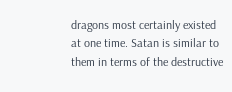dragons most certainly existed at one time. Satan is similar to them in terms of the destructive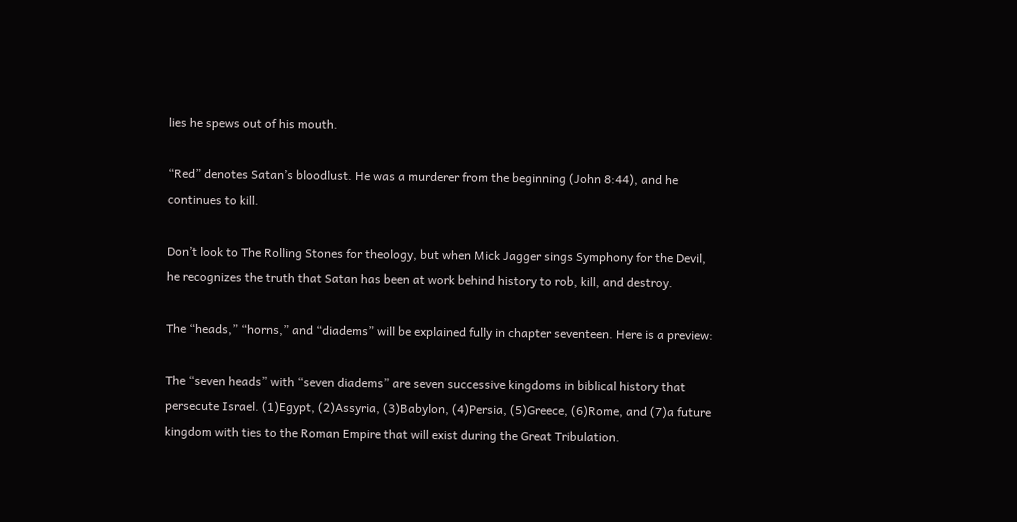lies he spews out of his mouth.

“Red” denotes Satan’s bloodlust. He was a murderer from the beginning (John 8:44), and he continues to kill.

Don’t look to The Rolling Stones for theology, but when Mick Jagger sings Symphony for the Devil, he recognizes the truth that Satan has been at work behind history to rob, kill, and destroy.

The “heads,” “horns,” and “diadems” will be explained fully in chapter seventeen. Here is a preview:

The “seven heads” with “seven diadems” are seven successive kingdoms in biblical history that persecute Israel. (1)Egypt, (2)Assyria, (3)Babylon, (4)Persia, (5)Greece, (6)Rome, and (7)a future kingdom with ties to the Roman Empire that will exist during the Great Tribulation.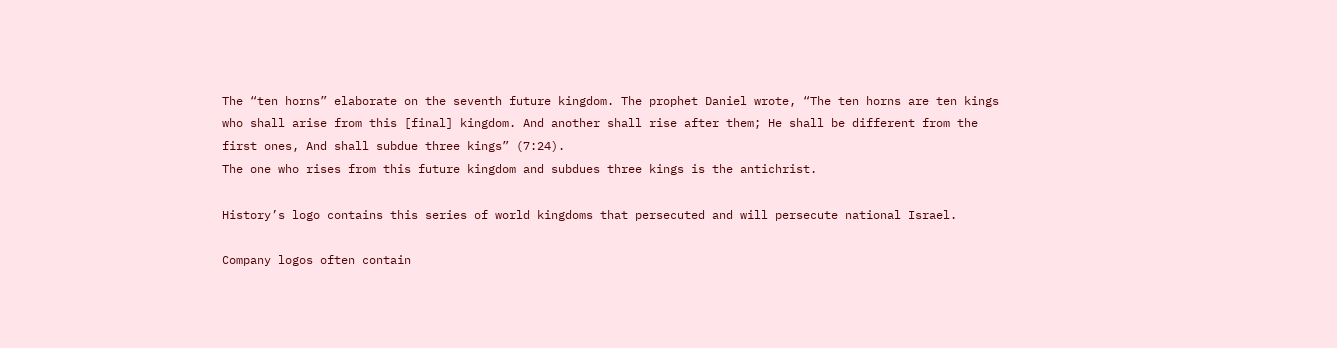The “ten horns” elaborate on the seventh future kingdom. The prophet Daniel wrote, “The ten horns are ten kings who shall arise from this [final] kingdom. And another shall rise after them; He shall be different from the first ones, And shall subdue three kings” (7:24).
The one who rises from this future kingdom and subdues three kings is the antichrist.

History’s logo contains this series of world kingdoms that persecuted and will persecute national Israel.

Company logos often contain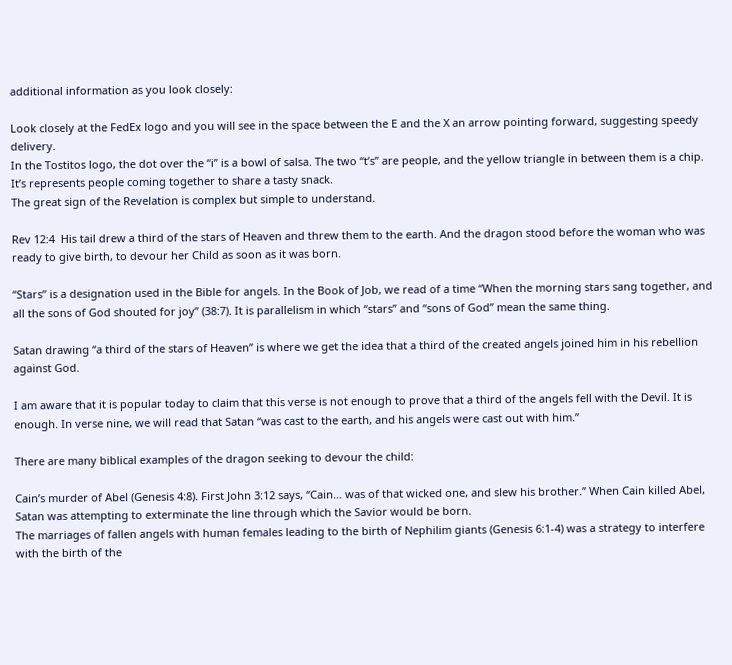additional information as you look closely:

Look closely at the FedEx logo and you will see in the space between the E and the X an arrow pointing forward, suggesting speedy delivery.
In the Tostitos logo, the dot over the “i” is a bowl of salsa. The two “t’s” are people, and the yellow triangle in between them is a chip. It’s represents people coming together to share a tasty snack.
The great sign of the Revelation is complex but simple to understand.

Rev 12:4  His tail drew a third of the stars of Heaven and threw them to the earth. And the dragon stood before the woman who was ready to give birth, to devour her Child as soon as it was born.

“Stars” is a designation used in the Bible for angels. In the Book of Job, we read of a time “When the morning stars sang together, and all the sons of God shouted for joy” (38:7). It is parallelism in which “stars” and “sons of God” mean the same thing.

Satan drawing “a third of the stars of Heaven” is where we get the idea that a third of the created angels joined him in his rebellion against God.

I am aware that it is popular today to claim that this verse is not enough to prove that a third of the angels fell with the Devil. It is enough. In verse nine, we will read that Satan “was cast to the earth, and his angels were cast out with him.”

There are many biblical examples of the dragon seeking to devour the child:

Cain’s murder of Abel (Genesis 4:8). First John 3:12 says, “Cain… was of that wicked one, and slew his brother.” When Cain killed Abel, Satan was attempting to exterminate the line through which the Savior would be born.
The marriages of fallen angels with human females leading to the birth of Nephilim giants (Genesis 6:1-4) was a strategy to interfere with the birth of the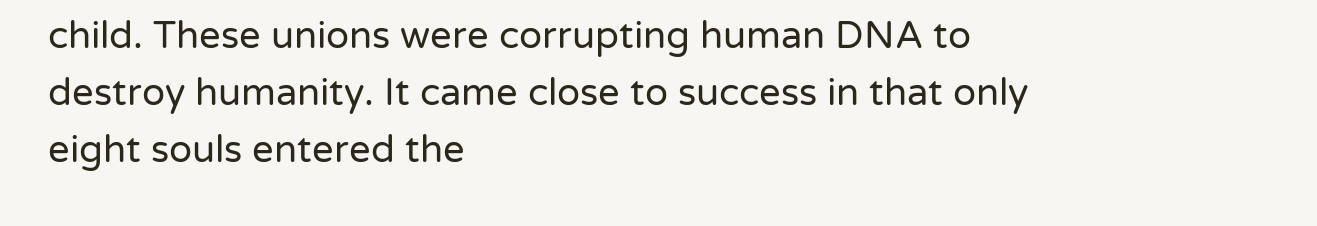child. These unions were corrupting human DNA to destroy humanity. It came close to success in that only eight souls entered the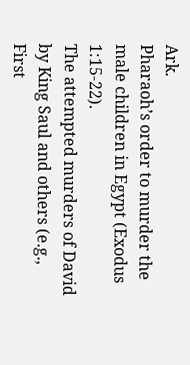Ark.
Pharaoh’s order to murder the male children in Egypt (Exodus 1:15-22).
The attempted murders of David by King Saul and others (e.g., First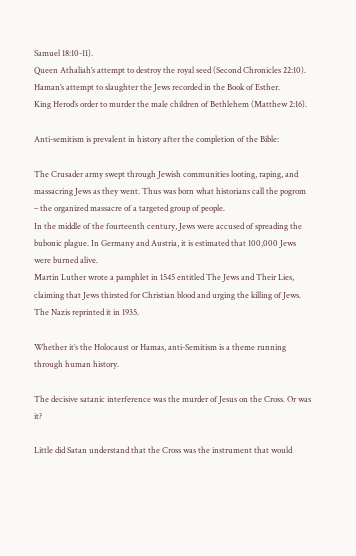Samuel 18:10-11).
Queen Athaliah’s attempt to destroy the royal seed (Second Chronicles 22:10).
Haman’s attempt to slaughter the Jews recorded in the Book of Esther.
King Herod’s order to murder the male children of Bethlehem (Matthew 2:16).

Anti-semitism is prevalent in history after the completion of the Bible:

The Crusader army swept through Jewish communities looting, raping, and massacring Jews as they went. Thus was born what historians call the pogrom – the organized massacre of a targeted group of people.
In the middle of the fourteenth century, Jews were accused of spreading the bubonic plague. In Germany and Austria, it is estimated that 100,000 Jews were burned alive.
Martin Luther wrote a pamphlet in 1545 entitled The Jews and Their Lies, claiming that Jews thirsted for Christian blood and urging the killing of Jews. The Nazis reprinted it in 1935.

Whether it’s the Holocaust or Hamas, anti-Semitism is a theme running through human history.

The decisive satanic interference was the murder of Jesus on the Cross. Or was it?

Little did Satan understand that the Cross was the instrument that would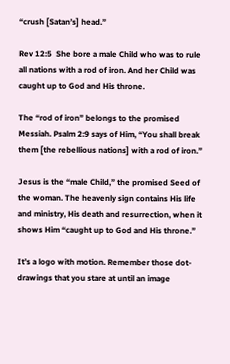“crush [Satan’s] head.”

Rev 12:5  She bore a male Child who was to rule all nations with a rod of iron. And her Child was caught up to God and His throne.

The “rod of iron” belongs to the promised Messiah. Psalm 2:9 says of Him, “You shall break them [the rebellious nations] with a rod of iron.”

Jesus is the “male Child,” the promised Seed of the woman. The heavenly sign contains His life and ministry, His death and resurrection, when it shows Him “caught up to God and His throne.”

It’s a logo with motion. Remember those dot-drawings that you stare at until an image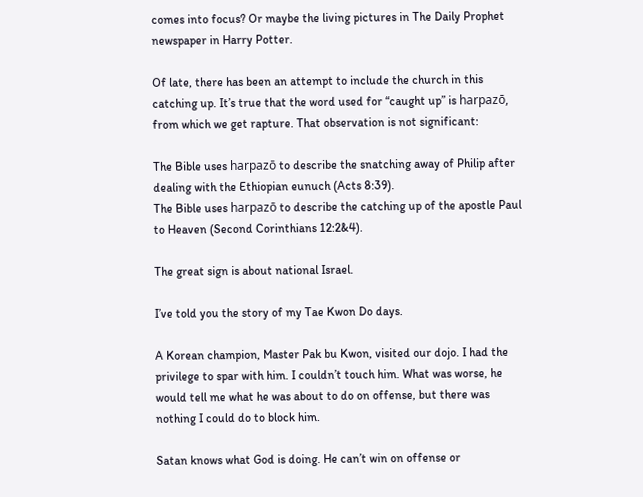comes into focus? Or maybe the living pictures in The Daily Prophet newspaper in Harry Potter.

Of late, there has been an attempt to include the church in this catching up. It’s true that the word used for “caught up” is harpazō, from which we get rapture. That observation is not significant:

The Bible uses harpazō to describe the snatching away of Philip after dealing with the Ethiopian eunuch (Acts 8:39).
The Bible uses harpazō to describe the catching up of the apostle Paul to Heaven (Second Corinthians 12:2&4).

The great sign is about national Israel.

I’ve told you the story of my Tae Kwon Do days.

A Korean champion, Master Pak bu Kwon, visited our dojo. I had the privilege to spar with him. I couldn’t touch him. What was worse, he would tell me what he was about to do on offense, but there was nothing I could do to block him.

Satan knows what God is doing. He can’t win on offense or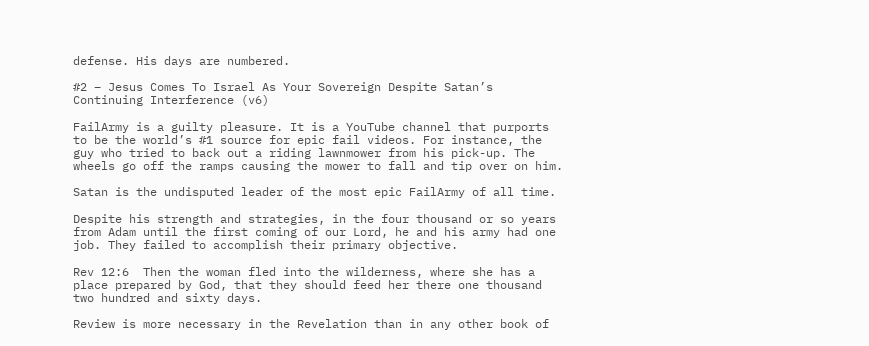defense. His days are numbered.

#2 – Jesus Comes To Israel As Your Sovereign Despite Satan’s Continuing Interference (v6)

FailArmy is a guilty pleasure. It is a YouTube channel that purports to be the world’s #1 source for epic fail videos. For instance, the guy who tried to back out a riding lawnmower from his pick-up. The wheels go off the ramps causing the mower to fall and tip over on him.

Satan is the undisputed leader of the most epic FailArmy of all time.

Despite his strength and strategies, in the four thousand or so years from Adam until the first coming of our Lord, he and his army had one job. They failed to accomplish their primary objective.

Rev 12:6  Then the woman fled into the wilderness, where she has a place prepared by God, that they should feed her there one thousand two hundred and sixty days.

Review is more necessary in the Revelation than in any other book of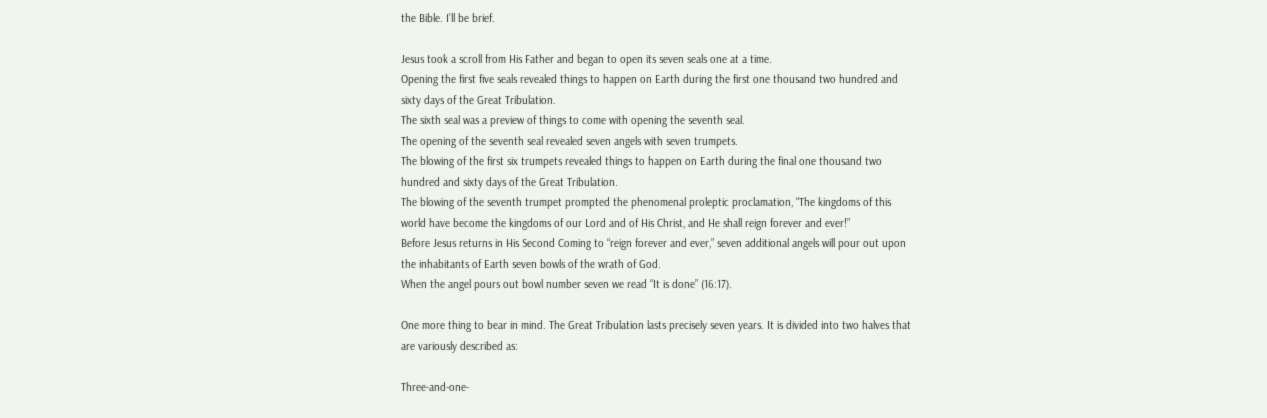the Bible. I’ll be brief.

Jesus took a scroll from His Father and began to open its seven seals one at a time.
Opening the first five seals revealed things to happen on Earth during the first one thousand two hundred and sixty days of the Great Tribulation.
The sixth seal was a preview of things to come with opening the seventh seal.
The opening of the seventh seal revealed seven angels with seven trumpets.
The blowing of the first six trumpets revealed things to happen on Earth during the final one thousand two hundred and sixty days of the Great Tribulation.
The blowing of the seventh trumpet prompted the phenomenal proleptic proclamation, “The kingdoms of this world have become the kingdoms of our Lord and of His Christ, and He shall reign forever and ever!”
Before Jesus returns in His Second Coming to “reign forever and ever,” seven additional angels will pour out upon the inhabitants of Earth seven bowls of the wrath of God.
When the angel pours out bowl number seven we read “It is done” (16:17).

One more thing to bear in mind. The Great Tribulation lasts precisely seven years. It is divided into two halves that are variously described as:

Three-and-one-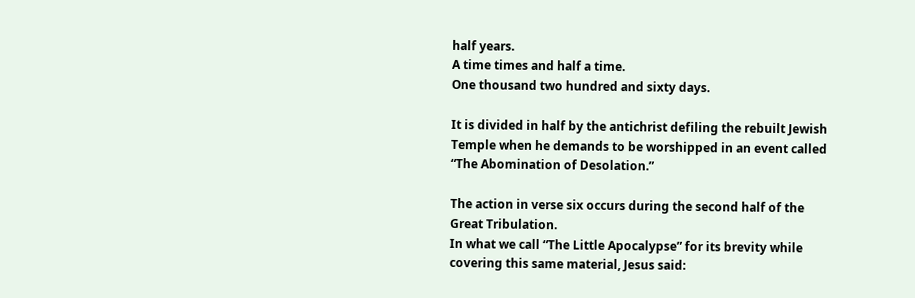half years.
A time times and half a time.
One thousand two hundred and sixty days.

It is divided in half by the antichrist defiling the rebuilt Jewish Temple when he demands to be worshipped in an event called “The Abomination of Desolation.”

The action in verse six occurs during the second half of the Great Tribulation.
In what we call “The Little Apocalypse” for its brevity while covering this same material, Jesus said: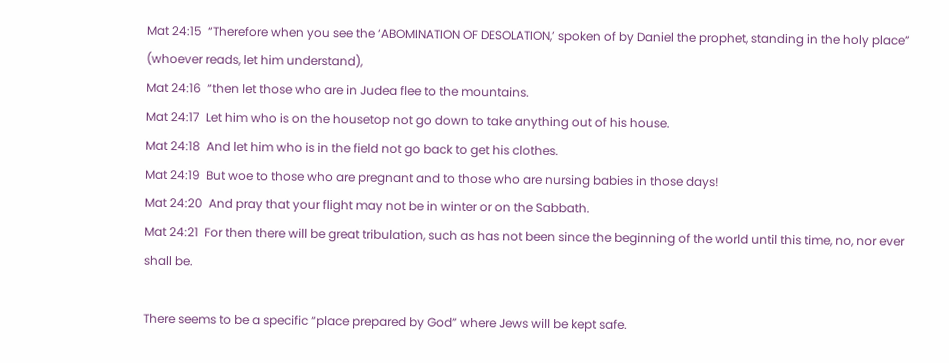Mat 24:15  “Therefore when you see the ‘ABOMINATION OF DESOLATION,’ spoken of by Daniel the prophet, standing in the holy place” (whoever reads, let him understand),
Mat 24:16  “then let those who are in Judea flee to the mountains.
Mat 24:17  Let him who is on the housetop not go down to take anything out of his house.
Mat 24:18  And let him who is in the field not go back to get his clothes.
Mat 24:19  But woe to those who are pregnant and to those who are nursing babies in those days!
Mat 24:20  And pray that your flight may not be in winter or on the Sabbath.
Mat 24:21  For then there will be great tribulation, such as has not been since the beginning of the world until this time, no, nor ever shall be.

There seems to be a specific “place prepared by God” where Jews will be kept safe.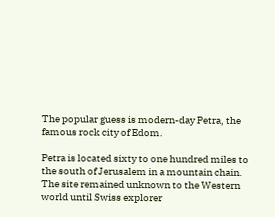The popular guess is modern-day Petra, the famous rock city of Edom.

Petra is located sixty to one hundred miles to the south of Jerusalem in a mountain chain. The site remained unknown to the Western world until Swiss explorer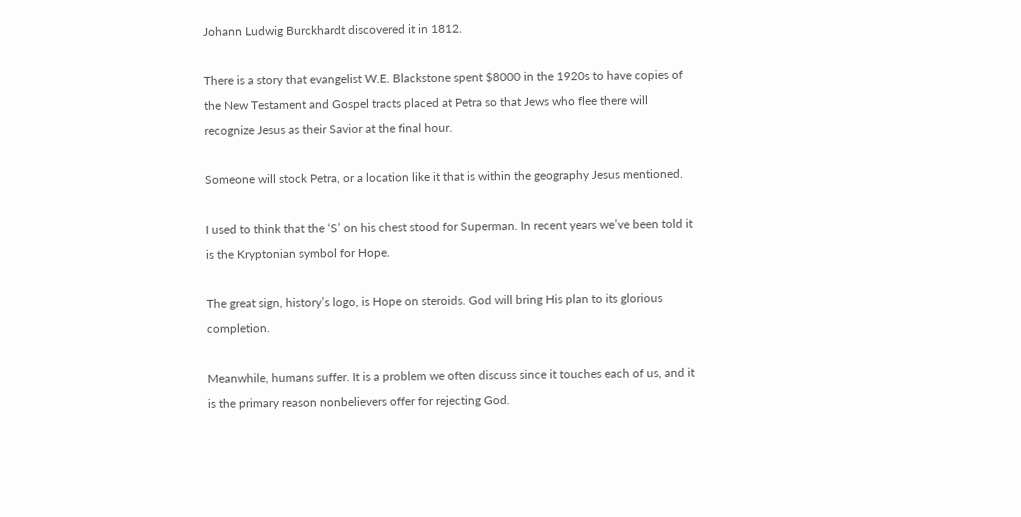Johann Ludwig Burckhardt discovered it in 1812.

There is a story that evangelist W.E. Blackstone spent $8000 in the 1920s to have copies of the New Testament and Gospel tracts placed at Petra so that Jews who flee there will recognize Jesus as their Savior at the final hour.

Someone will stock Petra, or a location like it that is within the geography Jesus mentioned.

I used to think that the ‘S’ on his chest stood for Superman. In recent years we’ve been told it is the Kryptonian symbol for Hope.

The great sign, history’s logo, is Hope on steroids. God will bring His plan to its glorious completion.

Meanwhile, humans suffer. It is a problem we often discuss since it touches each of us, and it is the primary reason nonbelievers offer for rejecting God.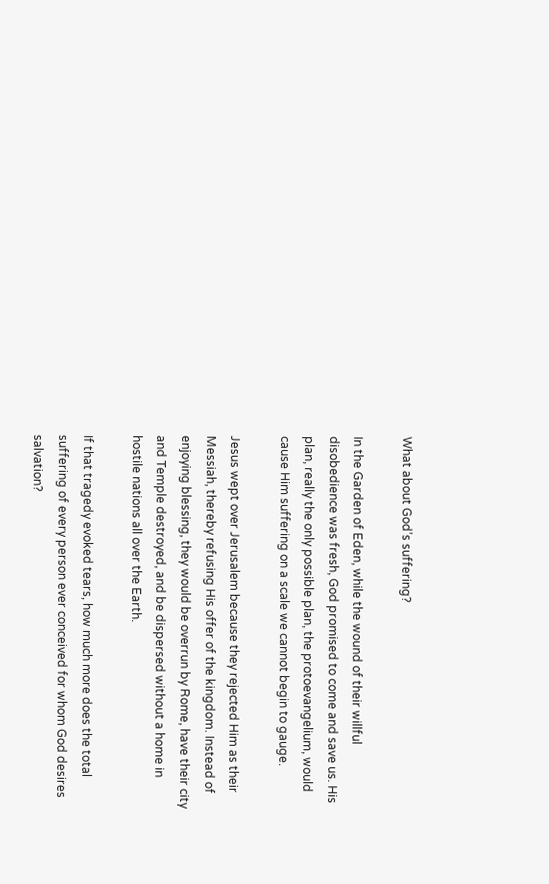What about God’s suffering?

In the Garden of Eden, while the wound of their willful disobedience was fresh, God promised to come and save us. His plan, really the only possible plan, the protoevangelium, would cause Him suffering on a scale we cannot begin to gauge.

Jesus wept over Jerusalem because they rejected Him as their Messiah, thereby refusing His offer of the kingdom. Instead of enjoying blessing, they would be overrun by Rome, have their city and Temple destroyed, and be dispersed without a home in hostile nations all over the Earth.

If that tragedy evoked tears, how much more does the total suffering of every person ever conceived for whom God desires salvation?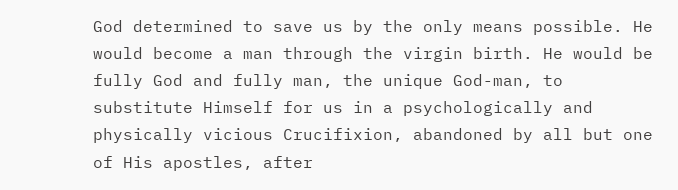God determined to save us by the only means possible. He would become a man through the virgin birth. He would be fully God and fully man, the unique God-man, to substitute Himself for us in a psychologically and physically vicious Crucifixion, abandoned by all but one of His apostles, after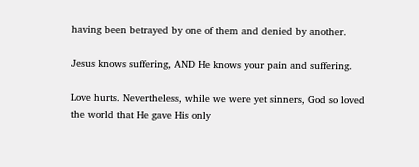having been betrayed by one of them and denied by another.

Jesus knows suffering, AND He knows your pain and suffering.

Love hurts. Nevertheless, while we were yet sinners, God so loved the world that He gave His only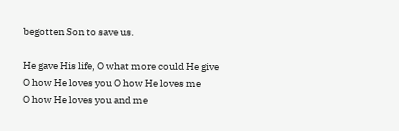begotten Son to save us.

He gave His life, O what more could He give
O how He loves you O how He loves me
O how He loves you and me